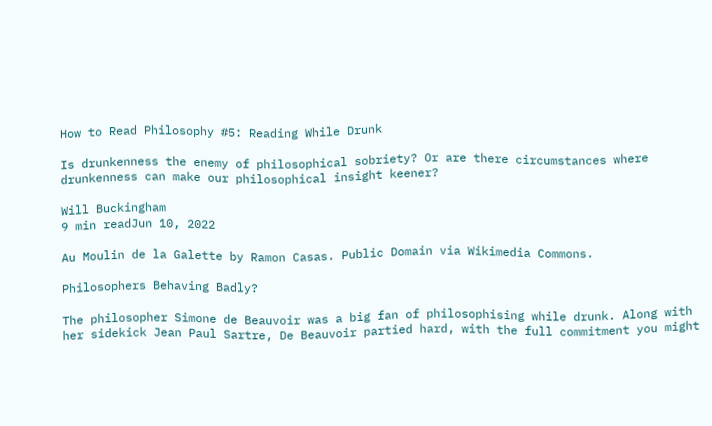How to Read Philosophy #5: Reading While Drunk

Is drunkenness the enemy of philosophical sobriety? Or are there circumstances where drunkenness can make our philosophical insight keener?

Will Buckingham
9 min readJun 10, 2022

Au Moulin de la Galette by Ramon Casas. Public Domain via Wikimedia Commons.

Philosophers Behaving Badly?

The philosopher Simone de Beauvoir was a big fan of philosophising while drunk. Along with her sidekick Jean Paul Sartre, De Beauvoir partied hard, with the full commitment you might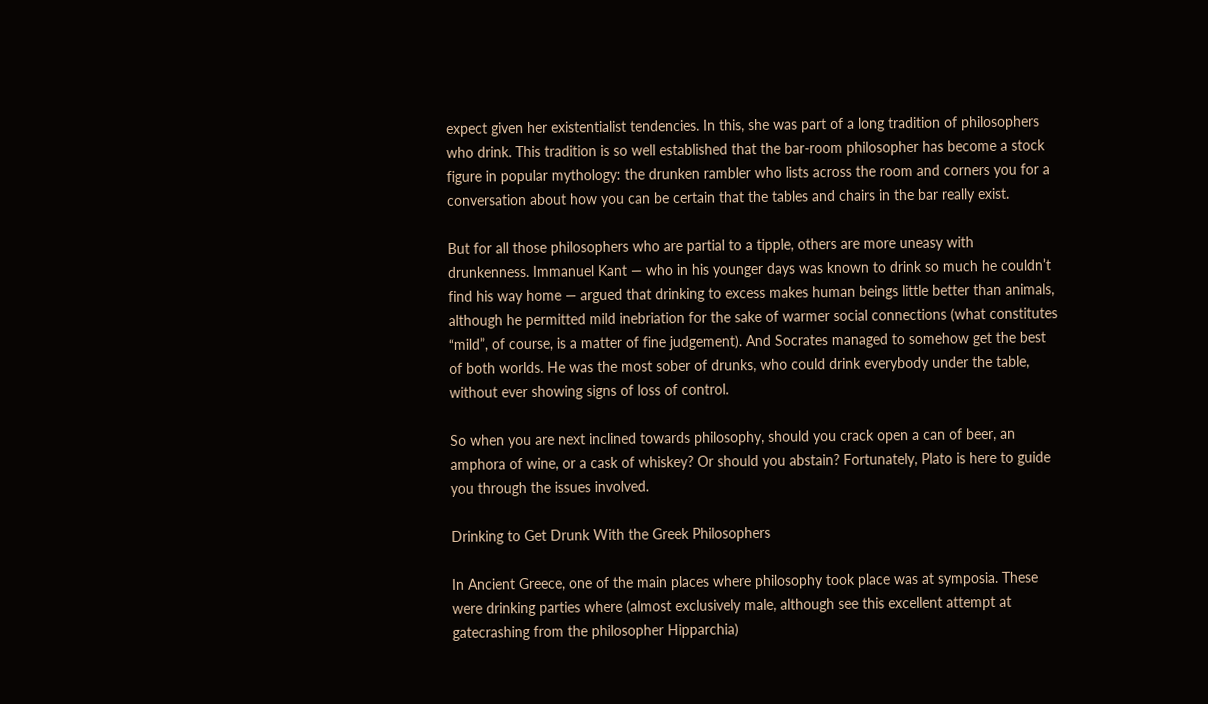expect given her existentialist tendencies. In this, she was part of a long tradition of philosophers who drink. This tradition is so well established that the bar-room philosopher has become a stock figure in popular mythology: the drunken rambler who lists across the room and corners you for a conversation about how you can be certain that the tables and chairs in the bar really exist.

But for all those philosophers who are partial to a tipple, others are more uneasy with drunkenness. Immanuel Kant — who in his younger days was known to drink so much he couldn’t find his way home — argued that drinking to excess makes human beings little better than animals, although he permitted mild inebriation for the sake of warmer social connections (what constitutes “mild”, of course, is a matter of fine judgement). And Socrates managed to somehow get the best of both worlds. He was the most sober of drunks, who could drink everybody under the table, without ever showing signs of loss of control.

So when you are next inclined towards philosophy, should you crack open a can of beer, an amphora of wine, or a cask of whiskey? Or should you abstain? Fortunately, Plato is here to guide you through the issues involved.

Drinking to Get Drunk With the Greek Philosophers

In Ancient Greece, one of the main places where philosophy took place was at symposia. These were drinking parties where (almost exclusively male, although see this excellent attempt at gatecrashing from the philosopher Hipparchia)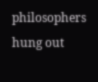philosophers hung out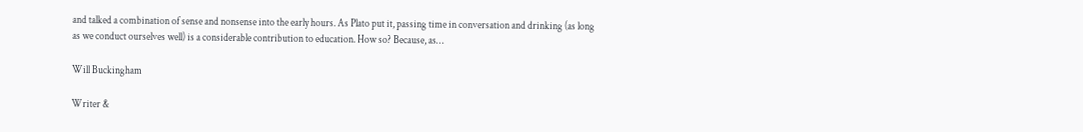and talked a combination of sense and nonsense into the early hours. As Plato put it, passing time in conversation and drinking (as long as we conduct ourselves well) is a considerable contribution to education. How so? Because, as…

Will Buckingham

Writer &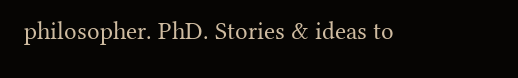philosopher. PhD. Stories & ideas to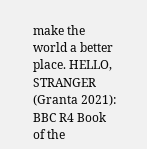make the world a better place. HELLO, STRANGER (Granta 2021): BBC R4 Book of the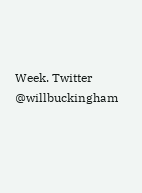Week. Twitter @willbuckingham